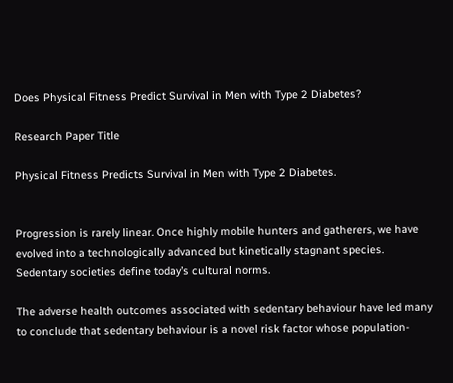Does Physical Fitness Predict Survival in Men with Type 2 Diabetes?

Research Paper Title

Physical Fitness Predicts Survival in Men with Type 2 Diabetes.


Progression is rarely linear. Once highly mobile hunters and gatherers, we have evolved into a technologically advanced but kinetically stagnant species. Sedentary societies define today’s cultural norms.

The adverse health outcomes associated with sedentary behaviour have led many to conclude that sedentary behaviour is a novel risk factor whose population-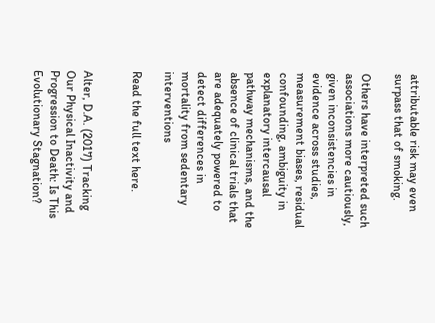attributable risk may even surpass that of smoking.

Others have interpreted such associations more cautiously, given inconsistencies in evidence across studies, measurement biases, residual confounding, ambiguity in explanatory intercausal pathway mechanisms, and the absence of clinical trials that are adequately powered to detect differences in mortality from sedentary interventions

Read the full text here.


Alter, D.A. (2017) Tracking Our Physical Inactivity and Progression to Death: Is This Evolutionary Stagnation?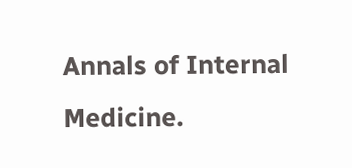Annals of Internal Medicine.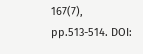167(7), pp.513-514. DOI: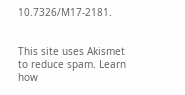10.7326/M17-2181.


This site uses Akismet to reduce spam. Learn how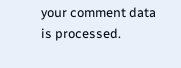your comment data is processed.